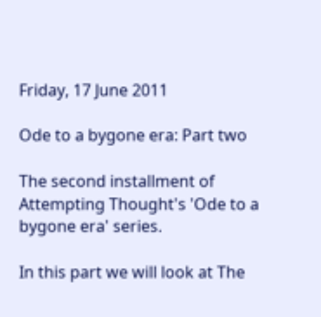Friday, 17 June 2011

Ode to a bygone era: Part two

The second installment of Attempting Thought's 'Ode to a bygone era' series.

In this part we will look at The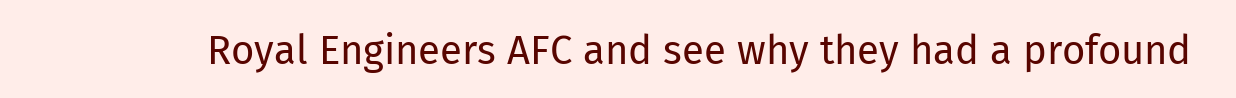Royal Engineers AFC and see why they had a profound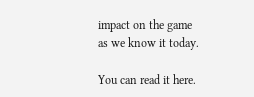impact on the game as we know it today.

You can read it here.